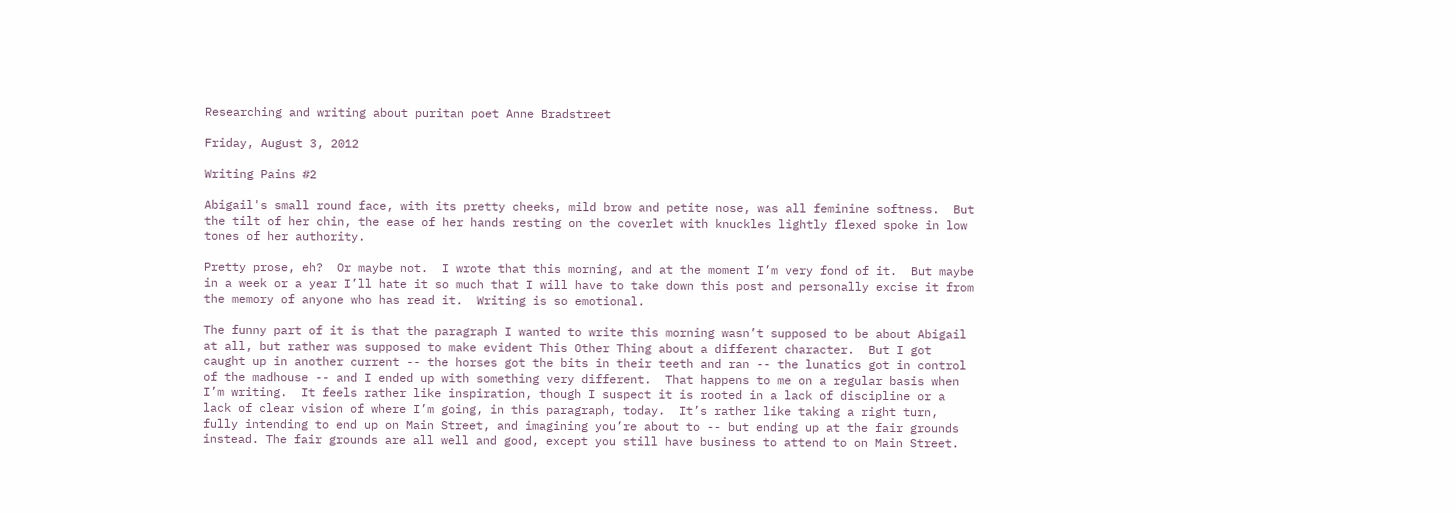Researching and writing about puritan poet Anne Bradstreet

Friday, August 3, 2012

Writing Pains #2

Abigail's small round face, with its pretty cheeks, mild brow and petite nose, was all feminine softness.  But the tilt of her chin, the ease of her hands resting on the coverlet with knuckles lightly flexed spoke in low tones of her authority.

Pretty prose, eh?  Or maybe not.  I wrote that this morning, and at the moment I’m very fond of it.  But maybe in a week or a year I’ll hate it so much that I will have to take down this post and personally excise it from the memory of anyone who has read it.  Writing is so emotional.

The funny part of it is that the paragraph I wanted to write this morning wasn’t supposed to be about Abigail at all, but rather was supposed to make evident This Other Thing about a different character.  But I got caught up in another current -- the horses got the bits in their teeth and ran -- the lunatics got in control of the madhouse -- and I ended up with something very different.  That happens to me on a regular basis when I’m writing.  It feels rather like inspiration, though I suspect it is rooted in a lack of discipline or a lack of clear vision of where I’m going, in this paragraph, today.  It’s rather like taking a right turn, fully intending to end up on Main Street, and imagining you’re about to -- but ending up at the fair grounds instead. The fair grounds are all well and good, except you still have business to attend to on Main Street.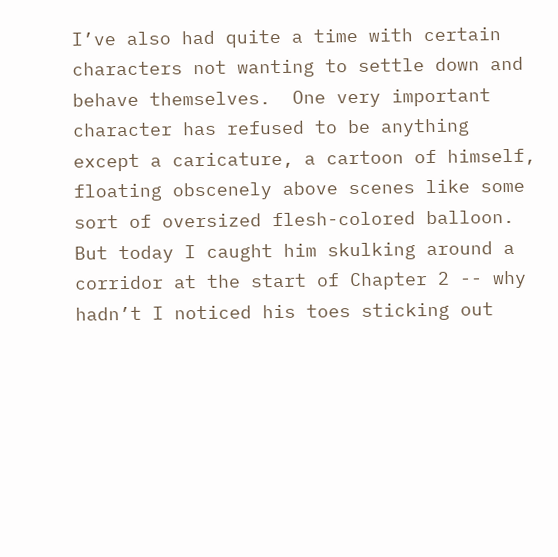I’ve also had quite a time with certain characters not wanting to settle down and behave themselves.  One very important character has refused to be anything except a caricature, a cartoon of himself, floating obscenely above scenes like some sort of oversized flesh-colored balloon.  But today I caught him skulking around a corridor at the start of Chapter 2 -- why hadn’t I noticed his toes sticking out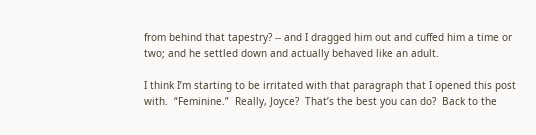from behind that tapestry? -- and I dragged him out and cuffed him a time or two; and he settled down and actually behaved like an adult.

I think I’m starting to be irritated with that paragraph that I opened this post with.  “Feminine.”  Really, Joyce?  That’s the best you can do?  Back to the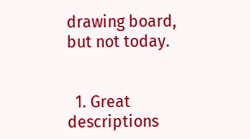drawing board, but not today.


  1. Great descriptions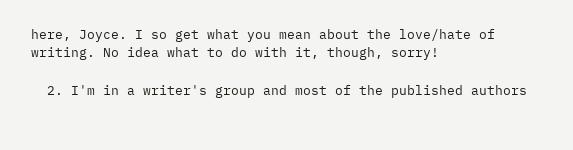here, Joyce. I so get what you mean about the love/hate of writing. No idea what to do with it, though, sorry!

  2. I'm in a writer's group and most of the published authors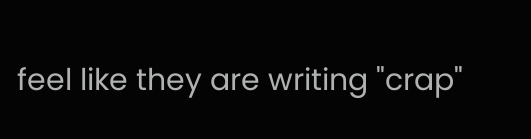feel like they are writing "crap"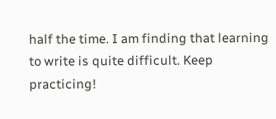half the time. I am finding that learning to write is quite difficult. Keep practicing!